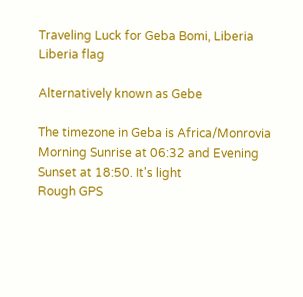Traveling Luck for Geba Bomi, Liberia Liberia flag

Alternatively known as Gebe

The timezone in Geba is Africa/Monrovia
Morning Sunrise at 06:32 and Evening Sunset at 18:50. It's light
Rough GPS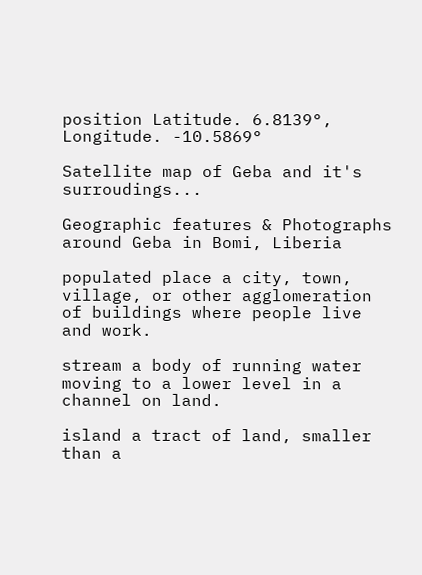position Latitude. 6.8139°, Longitude. -10.5869°

Satellite map of Geba and it's surroudings...

Geographic features & Photographs around Geba in Bomi, Liberia

populated place a city, town, village, or other agglomeration of buildings where people live and work.

stream a body of running water moving to a lower level in a channel on land.

island a tract of land, smaller than a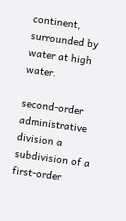continent, surrounded by water at high water.

second-order administrative division a subdivision of a first-order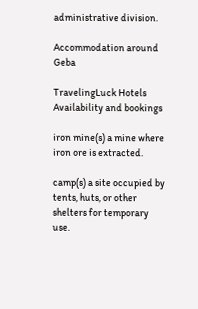administrative division.

Accommodation around Geba

TravelingLuck Hotels
Availability and bookings

iron mine(s) a mine where iron ore is extracted.

camp(s) a site occupied by tents, huts, or other shelters for temporary use.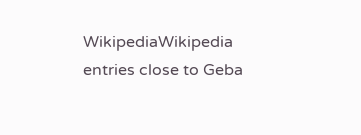WikipediaWikipedia entries close to Geba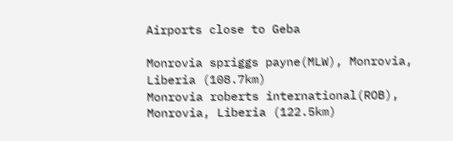Airports close to Geba

Monrovia spriggs payne(MLW), Monrovia, Liberia (108.7km)
Monrovia roberts international(ROB), Monrovia, Liberia (122.5km)